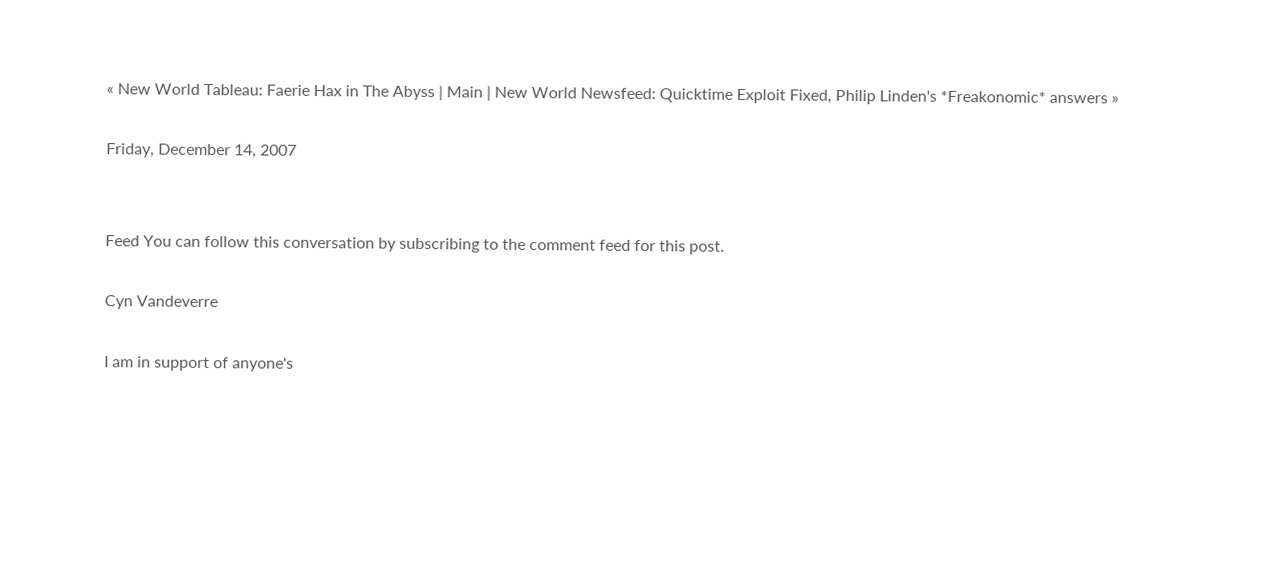« New World Tableau: Faerie Hax in The Abyss | Main | New World Newsfeed: Quicktime Exploit Fixed, Philip Linden's *Freakonomic* answers »

Friday, December 14, 2007


Feed You can follow this conversation by subscribing to the comment feed for this post.

Cyn Vandeverre

I am in support of anyone's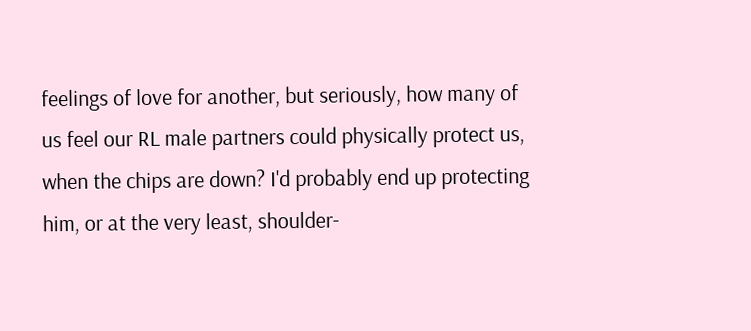feelings of love for another, but seriously, how many of us feel our RL male partners could physically protect us, when the chips are down? I'd probably end up protecting him, or at the very least, shoulder-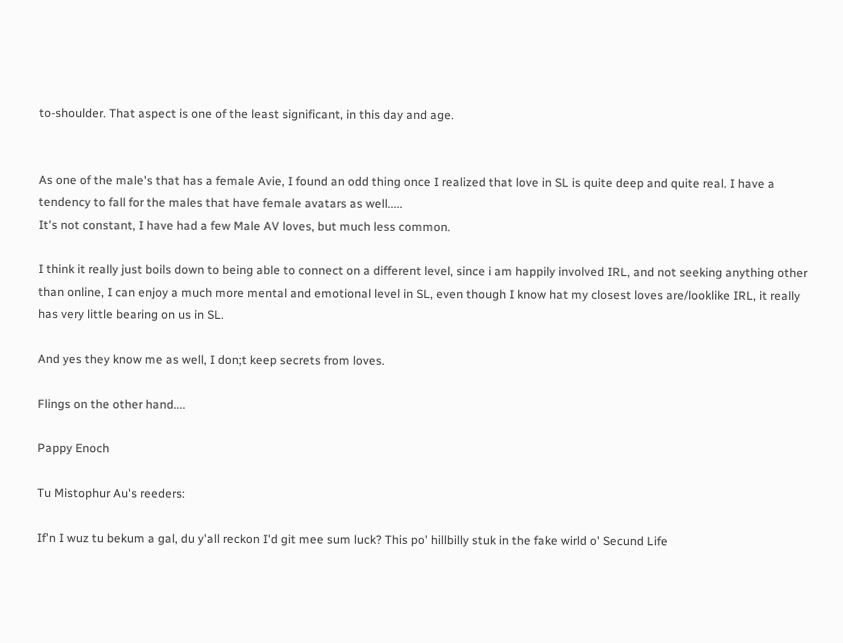to-shoulder. That aspect is one of the least significant, in this day and age.


As one of the male's that has a female Avie, I found an odd thing once I realized that love in SL is quite deep and quite real. I have a tendency to fall for the males that have female avatars as well.....
It's not constant, I have had a few Male AV loves, but much less common.

I think it really just boils down to being able to connect on a different level, since i am happily involved IRL, and not seeking anything other than online, I can enjoy a much more mental and emotional level in SL, even though I know hat my closest loves are/looklike IRL, it really has very little bearing on us in SL.

And yes they know me as well, I don;t keep secrets from loves.

Flings on the other hand....

Pappy Enoch

Tu Mistophur Au's reeders:

If'n I wuz tu bekum a gal, du y'all reckon I'd git mee sum luck? This po' hillbilly stuk in the fake wirld o' Secund Life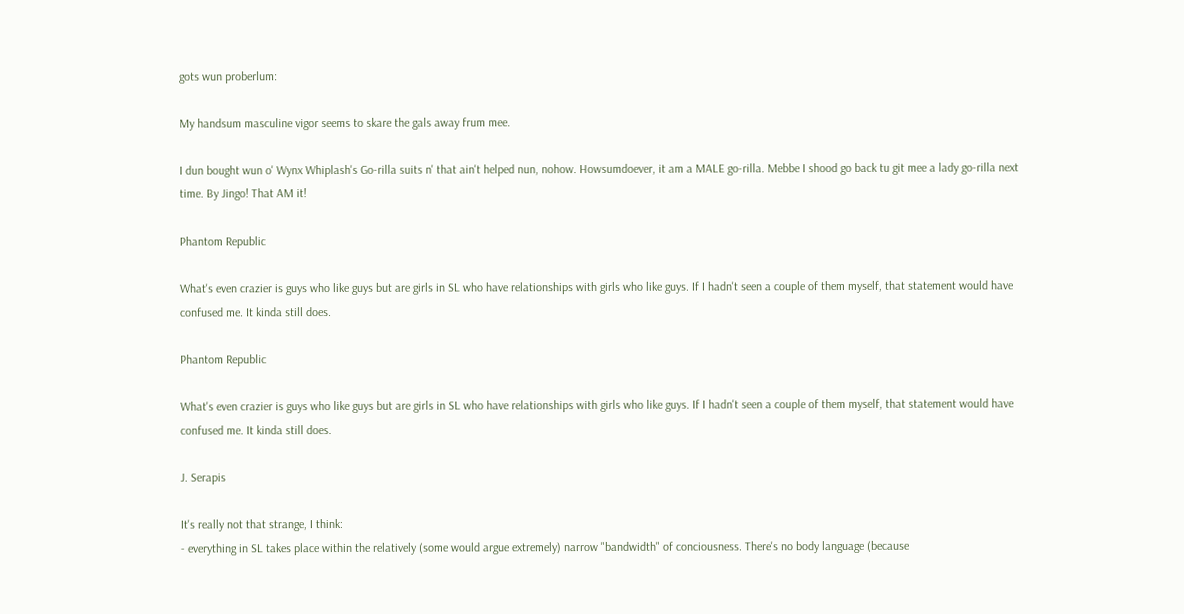gots wun proberlum:

My handsum masculine vigor seems to skare the gals away frum mee.

I dun bought wun o' Wynx Whiplash's Go-rilla suits n' that ain't helped nun, nohow. Howsumdoever, it am a MALE go-rilla. Mebbe I shood go back tu git mee a lady go-rilla next time. By Jingo! That AM it!

Phantom Republic

What's even crazier is guys who like guys but are girls in SL who have relationships with girls who like guys. If I hadn't seen a couple of them myself, that statement would have confused me. It kinda still does.

Phantom Republic

What's even crazier is guys who like guys but are girls in SL who have relationships with girls who like guys. If I hadn't seen a couple of them myself, that statement would have confused me. It kinda still does.

J. Serapis

It's really not that strange, I think:
- everything in SL takes place within the relatively (some would argue extremely) narrow "bandwidth" of conciousness. There's no body language (because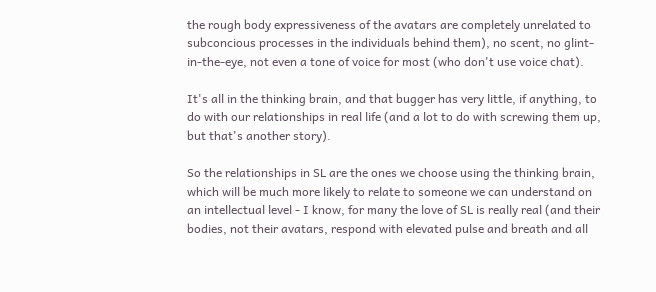the rough body expressiveness of the avatars are completely unrelated to subconcious processes in the individuals behind them), no scent, no glint-in-the-eye, not even a tone of voice for most (who don't use voice chat).

It's all in the thinking brain, and that bugger has very little, if anything, to do with our relationships in real life (and a lot to do with screwing them up, but that's another story).

So the relationships in SL are the ones we choose using the thinking brain, which will be much more likely to relate to someone we can understand on an intellectual level - I know, for many the love of SL is really real (and their bodies, not their avatars, respond with elevated pulse and breath and all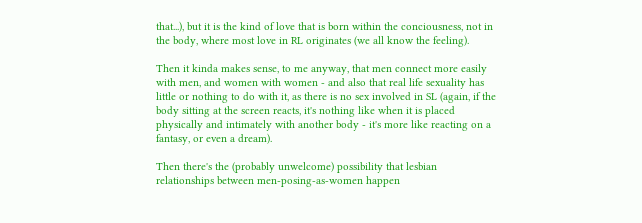that...), but it is the kind of love that is born within the conciousness, not in the body, where most love in RL originates (we all know the feeling).

Then it kinda makes sense, to me anyway, that men connect more easily with men, and women with women - and also that real life sexuality has little or nothing to do with it, as there is no sex involved in SL (again, if the body sitting at the screen reacts, it's nothing like when it is placed physically and intimately with another body - it's more like reacting on a fantasy, or even a dream).

Then there's the (probably unwelcome) possibility that lesbian relationships between men-posing-as-women happen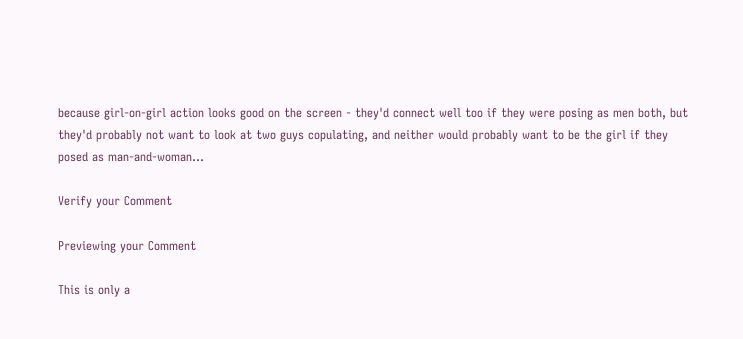because girl-on-girl action looks good on the screen - they'd connect well too if they were posing as men both, but they'd probably not want to look at two guys copulating, and neither would probably want to be the girl if they posed as man-and-woman...

Verify your Comment

Previewing your Comment

This is only a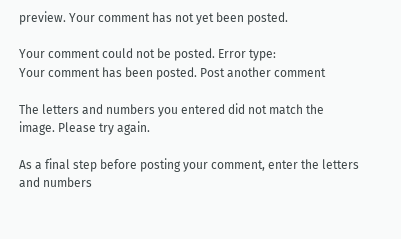preview. Your comment has not yet been posted.

Your comment could not be posted. Error type:
Your comment has been posted. Post another comment

The letters and numbers you entered did not match the image. Please try again.

As a final step before posting your comment, enter the letters and numbers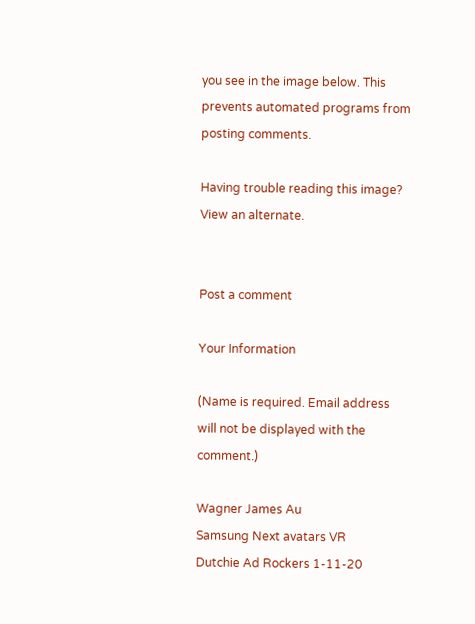you see in the image below. This prevents automated programs from posting comments.

Having trouble reading this image? View an alternate.


Post a comment

Your Information

(Name is required. Email address will not be displayed with the comment.)

Wagner James Au
Samsung Next avatars VR
Dutchie Ad Rockers 1-11-20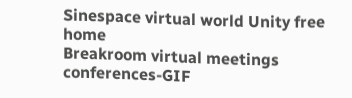Sinespace virtual world Unity free home
Breakroom virtual meetings conferences-GIF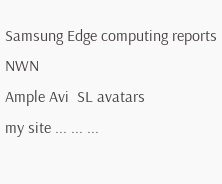Samsung Edge computing reports NWN
Ample Avi  SL avatars
my site ... ... ...